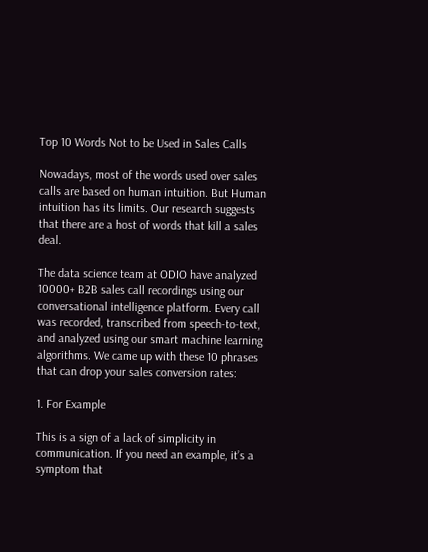Top 10 Words Not to be Used in Sales Calls

Nowadays, most of the words used over sales calls are based on human intuition. But Human intuition has its limits. Our research suggests that there are a host of words that kill a sales deal.

The data science team at ODIO have analyzed 10000+ B2B sales call recordings using our conversational intelligence platform. Every call was recorded, transcribed from speech-to-text, and analyzed using our smart machine learning algorithms. We came up with these 10 phrases that can drop your sales conversion rates:

1. For Example

This is a sign of a lack of simplicity in communication. If you need an example, it’s a symptom that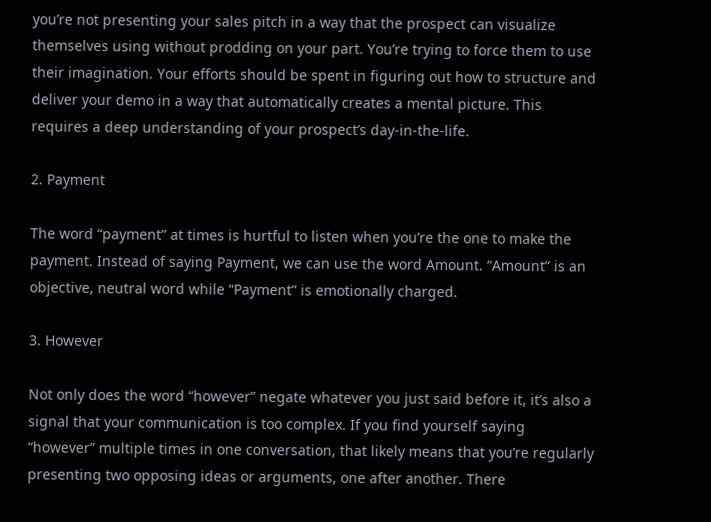you’re not presenting your sales pitch in a way that the prospect can visualize themselves using without prodding on your part. You’re trying to force them to use their imagination. Your efforts should be spent in figuring out how to structure and deliver your demo in a way that automatically creates a mental picture. This requires a deep understanding of your prospect’s day-in-the-life.

2. Payment

The word “payment” at times is hurtful to listen when you’re the one to make the payment. Instead of saying Payment, we can use the word Amount. “Amount” is an objective, neutral word while “Payment” is emotionally charged.

3. However

Not only does the word “however” negate whatever you just said before it, it’s also a signal that your communication is too complex. If you find yourself saying “however” multiple times in one conversation, that likely means that you’re regularly presenting two opposing ideas or arguments, one after another. There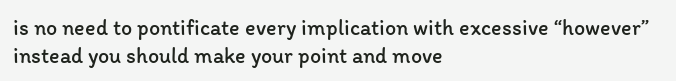is no need to pontificate every implication with excessive “however” instead you should make your point and move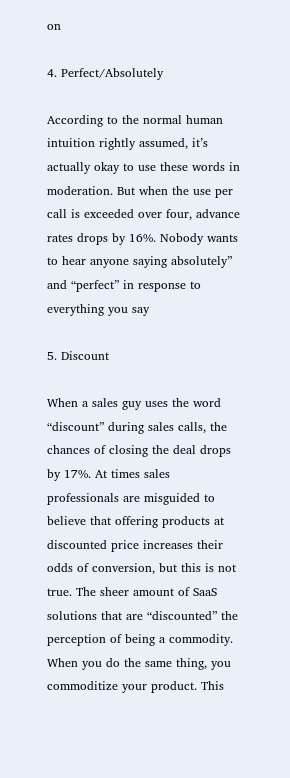on

4. Perfect/Absolutely

According to the normal human intuition rightly assumed, it’s actually okay to use these words in moderation. But when the use per call is exceeded over four, advance rates drops by 16%. Nobody wants to hear anyone saying absolutely” and “perfect” in response to everything you say

5. Discount

When a sales guy uses the word “discount” during sales calls, the chances of closing the deal drops by 17%. At times sales professionals are misguided to believe that offering products at discounted price increases their odds of conversion, but this is not true. The sheer amount of SaaS solutions that are “discounted” the perception of being a commodity. When you do the same thing, you commoditize your product. This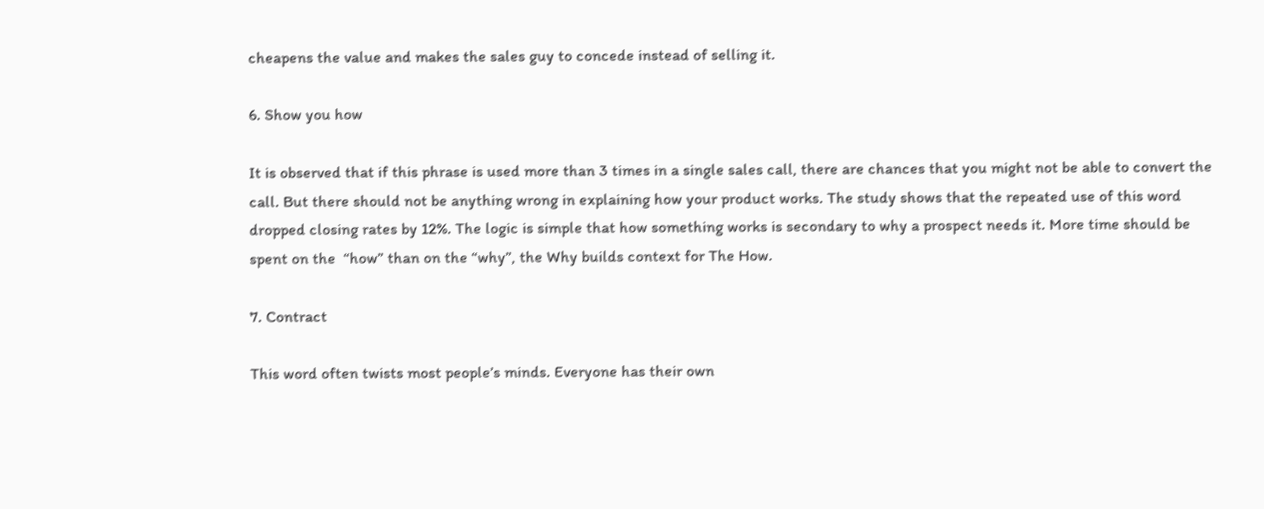cheapens the value and makes the sales guy to concede instead of selling it.

6. Show you how

It is observed that if this phrase is used more than 3 times in a single sales call, there are chances that you might not be able to convert the call. But there should not be anything wrong in explaining how your product works. The study shows that the repeated use of this word dropped closing rates by 12%. The logic is simple that how something works is secondary to why a prospect needs it. More time should be spent on the  “how” than on the “why”, the Why builds context for The How.

7. Contract

This word often twists most people’s minds. Everyone has their own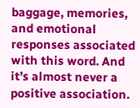baggage, memories, and emotional responses associated with this word. And it’s almost never a positive association.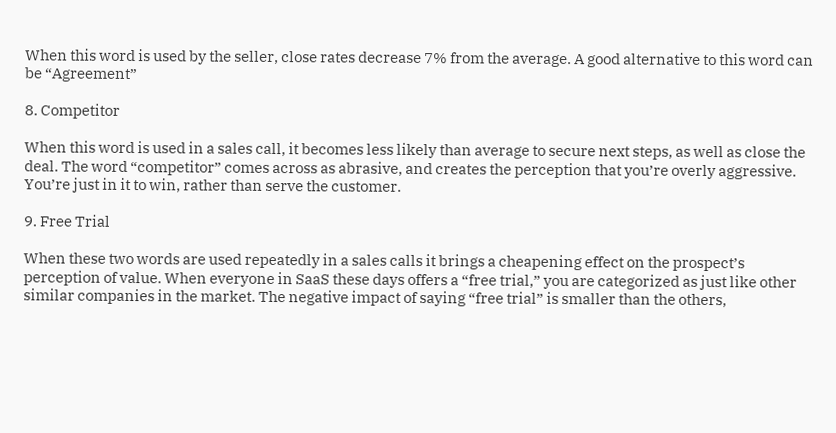When this word is used by the seller, close rates decrease 7% from the average. A good alternative to this word can be “Agreement”

8. Competitor

When this word is used in a sales call, it becomes less likely than average to secure next steps, as well as close the deal. The word “competitor” comes across as abrasive, and creates the perception that you’re overly aggressive. You’re just in it to win, rather than serve the customer.

9. Free Trial

When these two words are used repeatedly in a sales calls it brings a cheapening effect on the prospect’s perception of value. When everyone in SaaS these days offers a “free trial,” you are categorized as just like other similar companies in the market. The negative impact of saying “free trial” is smaller than the others,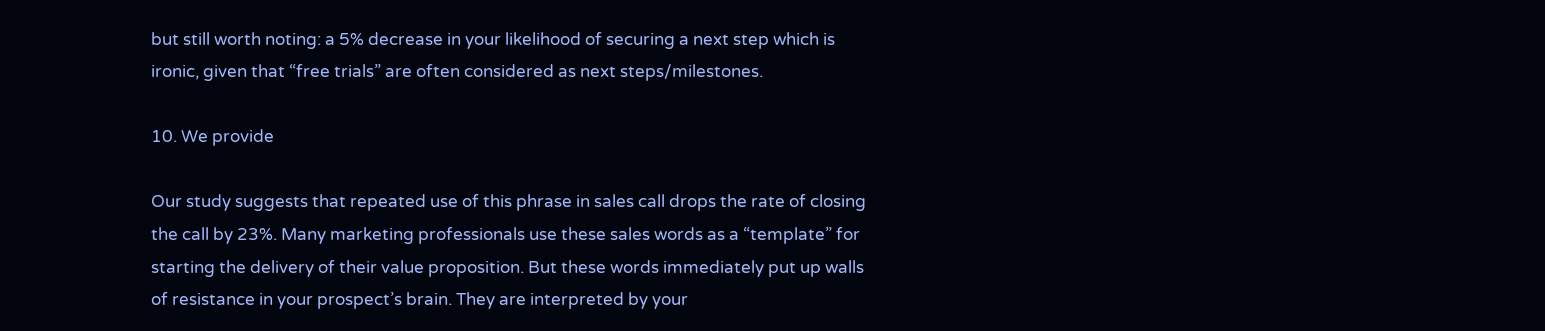but still worth noting: a 5% decrease in your likelihood of securing a next step which is ironic, given that “free trials” are often considered as next steps/milestones.

10. We provide

Our study suggests that repeated use of this phrase in sales call drops the rate of closing the call by 23%. Many marketing professionals use these sales words as a “template” for starting the delivery of their value proposition. But these words immediately put up walls of resistance in your prospect’s brain. They are interpreted by your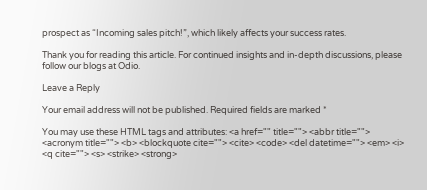prospect as “Incoming sales pitch!”, which likely affects your success rates.

Thank you for reading this article. For continued insights and in-depth discussions, please follow our blogs at Odio.

Leave a Reply

Your email address will not be published. Required fields are marked *

You may use these HTML tags and attributes: <a href="" title=""> <abbr title=""> <acronym title=""> <b> <blockquote cite=""> <cite> <code> <del datetime=""> <em> <i> <q cite=""> <s> <strike> <strong>